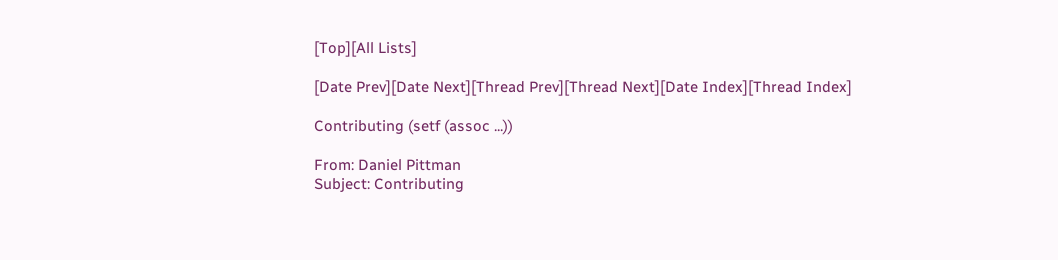[Top][All Lists]

[Date Prev][Date Next][Thread Prev][Thread Next][Date Index][Thread Index]

Contributing (setf (assoc ...))

From: Daniel Pittman
Subject: Contributing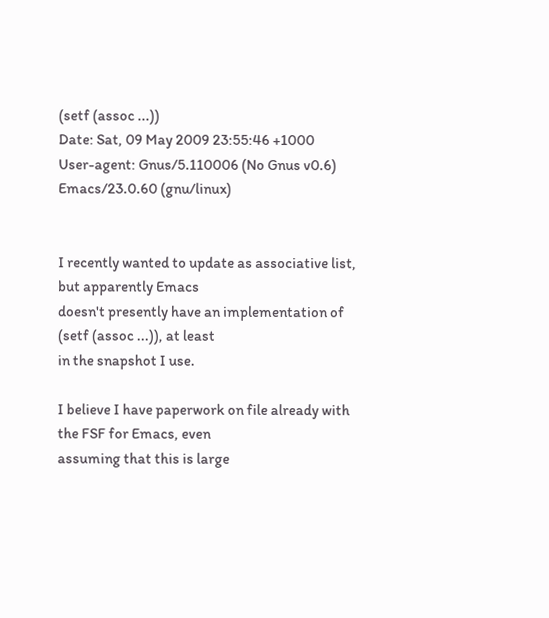(setf (assoc ...))
Date: Sat, 09 May 2009 23:55:46 +1000
User-agent: Gnus/5.110006 (No Gnus v0.6) Emacs/23.0.60 (gnu/linux)


I recently wanted to update as associative list, but apparently Emacs
doesn't presently have an implementation of (setf (assoc ...)), at least
in the snapshot I use.

I believe I have paperwork on file already with the FSF for Emacs, even
assuming that this is large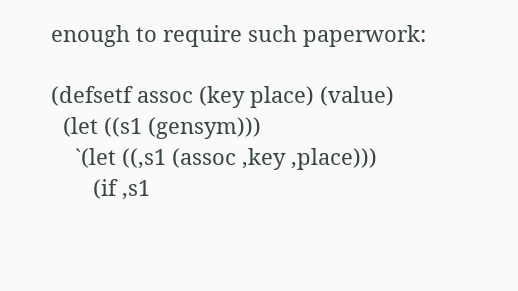enough to require such paperwork:

(defsetf assoc (key place) (value)
  (let ((s1 (gensym)))
    `(let ((,s1 (assoc ,key ,place)))
       (if ,s1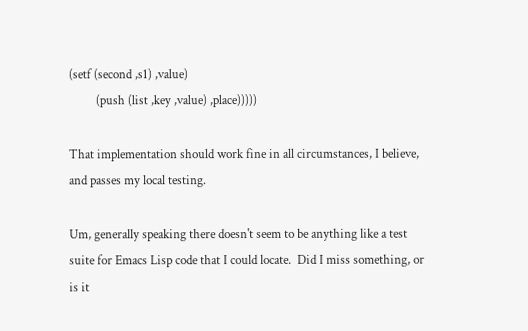(setf (second ,s1) ,value)
         (push (list ,key ,value) ,place)))))

That implementation should work fine in all circumstances, I believe,
and passes my local testing.

Um, generally speaking there doesn't seem to be anything like a test
suite for Emacs Lisp code that I could locate.  Did I miss something, or
is it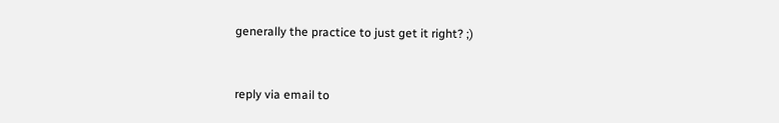generally the practice to just get it right? ;)


reply via email to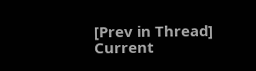[Prev in Thread] Current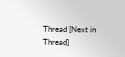Thread [Next in Thread]